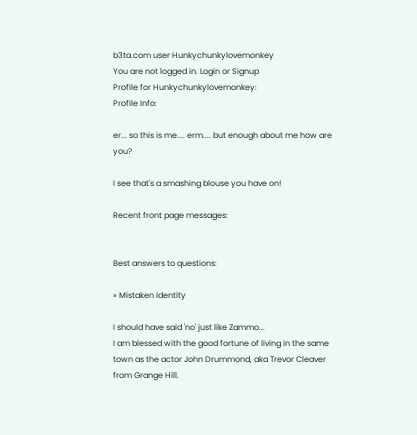b3ta.com user Hunkychunkylovemonkey
You are not logged in. Login or Signup
Profile for Hunkychunkylovemonkey:
Profile Info:

er... so this is me.... erm.... but enough about me how are you?

I see that's a smashing blouse you have on!

Recent front page messages:


Best answers to questions:

» Mistaken Identity

I should have said 'no' just like Zammo...
I am blessed with the good fortune of living in the same town as the actor John Drummond, aka Trevor Cleaver from Grange Hill.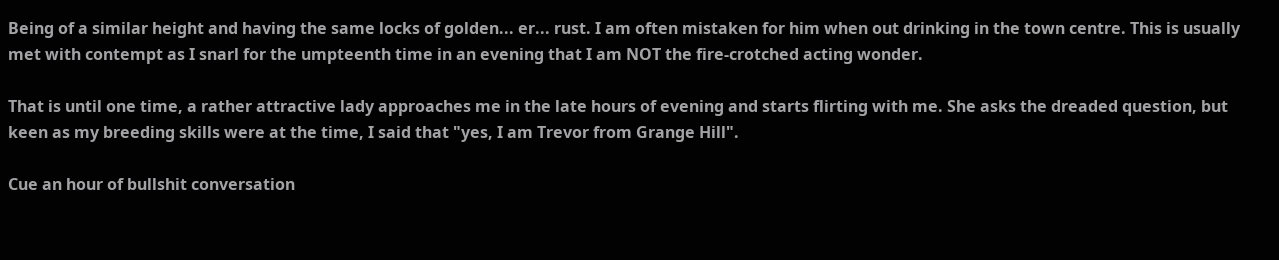Being of a similar height and having the same locks of golden... er... rust. I am often mistaken for him when out drinking in the town centre. This is usually met with contempt as I snarl for the umpteenth time in an evening that I am NOT the fire-crotched acting wonder.

That is until one time, a rather attractive lady approaches me in the late hours of evening and starts flirting with me. She asks the dreaded question, but keen as my breeding skills were at the time, I said that "yes, I am Trevor from Grange Hill".

Cue an hour of bullshit conversation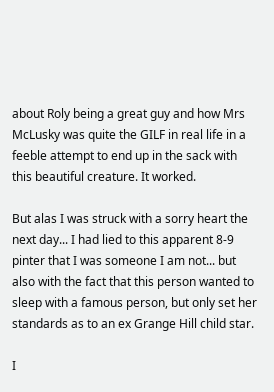about Roly being a great guy and how Mrs McLusky was quite the GILF in real life in a feeble attempt to end up in the sack with this beautiful creature. It worked.

But alas I was struck with a sorry heart the next day... I had lied to this apparent 8-9 pinter that I was someone I am not... but also with the fact that this person wanted to sleep with a famous person, but only set her standards as to an ex Grange Hill child star.

I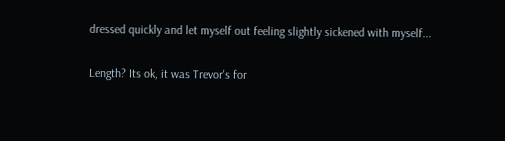dressed quickly and let myself out feeling slightly sickened with myself...

Length? Its ok, it was Trevor's for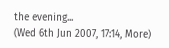the evening...
(Wed 6th Jun 2007, 17:14, More)